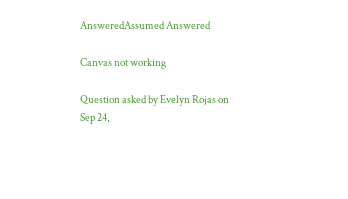AnsweredAssumed Answered

Canvas not working

Question asked by Evelyn Rojas on Sep 24,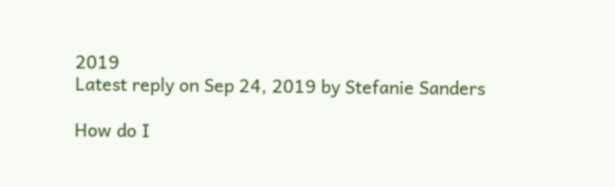2019
Latest reply on Sep 24, 2019 by Stefanie Sanders

How do I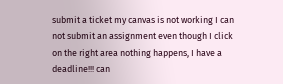submit a ticket my canvas is not working I can not submit an assignment even though I click on the right area nothing happens, I have a deadline!!! can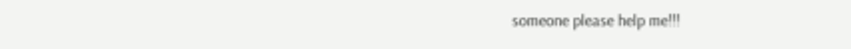someone please help me!!!